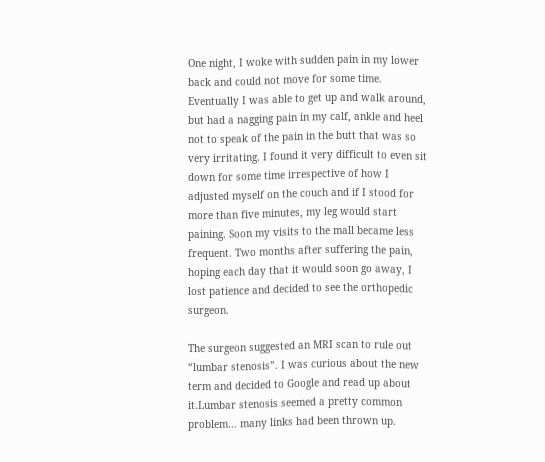One night, I woke with sudden pain in my lower back and could not move for some time. Eventually I was able to get up and walk around, but had a nagging pain in my calf, ankle and heel not to speak of the pain in the butt that was so very irritating. I found it very difficult to even sit down for some time irrespective of how I adjusted myself on the couch and if I stood for more than five minutes, my leg would start paining. Soon my visits to the mall became less frequent. Two months after suffering the pain, hoping each day that it would soon go away, I lost patience and decided to see the orthopedic surgeon.

The surgeon suggested an MRI scan to rule out “lumbar stenosis”. I was curious about the new term and decided to Google and read up about it.Lumbar stenosis seemed a pretty common problem… many links had been thrown up.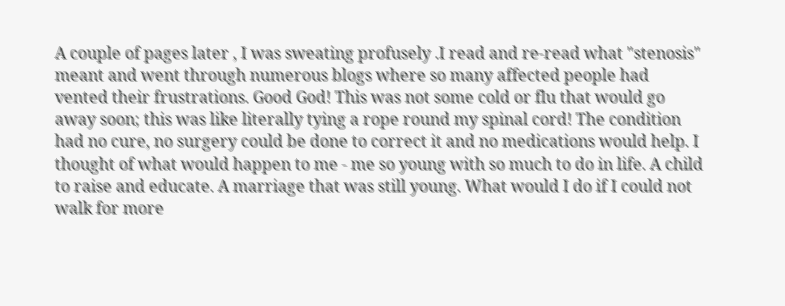A couple of pages later , I was sweating profusely .I read and re-read what "stenosis" meant and went through numerous blogs where so many affected people had vented their frustrations. Good God! This was not some cold or flu that would go away soon; this was like literally tying a rope round my spinal cord! The condition had no cure, no surgery could be done to correct it and no medications would help. I thought of what would happen to me - me so young with so much to do in life. A child to raise and educate. A marriage that was still young. What would I do if I could not walk for more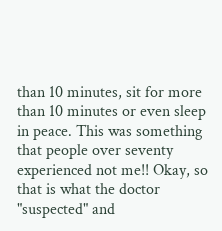than 10 minutes, sit for more than 10 minutes or even sleep in peace. This was something that people over seventy experienced not me!! Okay, so that is what the doctor "suspected" and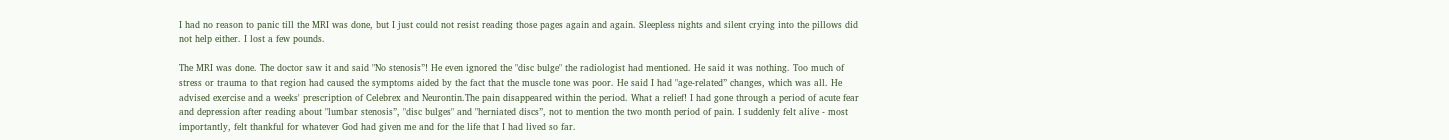I had no reason to panic till the MRI was done, but I just could not resist reading those pages again and again. Sleepless nights and silent crying into the pillows did not help either. I lost a few pounds.

The MRI was done. The doctor saw it and said "No stenosis”! He even ignored the "disc bulge" the radiologist had mentioned. He said it was nothing. Too much of stress or trauma to that region had caused the symptoms aided by the fact that the muscle tone was poor. He said I had "age-related” changes, which was all. He advised exercise and a weeks' prescription of Celebrex and Neurontin.The pain disappeared within the period. What a relief! I had gone through a period of acute fear and depression after reading about "lumbar stenosis”, "disc bulges" and "herniated discs”, not to mention the two month period of pain. I suddenly felt alive - most importantly, felt thankful for whatever God had given me and for the life that I had lived so far.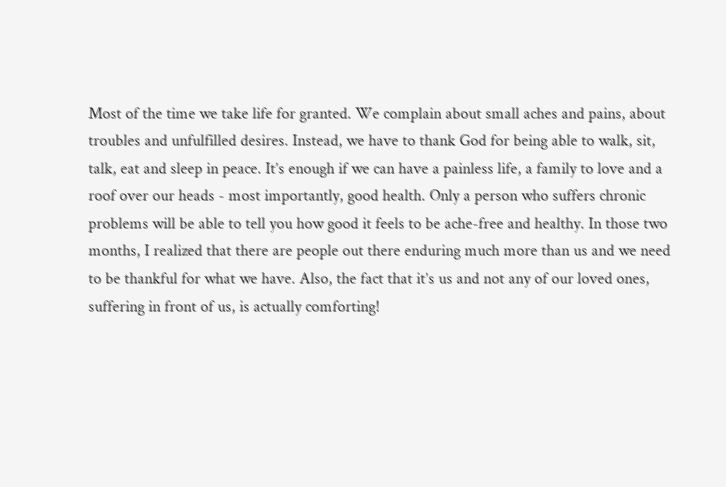Most of the time we take life for granted. We complain about small aches and pains, about troubles and unfulfilled desires. Instead, we have to thank God for being able to walk, sit, talk, eat and sleep in peace. It’s enough if we can have a painless life, a family to love and a roof over our heads - most importantly, good health. Only a person who suffers chronic problems will be able to tell you how good it feels to be ache-free and healthy. In those two months, I realized that there are people out there enduring much more than us and we need to be thankful for what we have. Also, the fact that it’s us and not any of our loved ones, suffering in front of us, is actually comforting!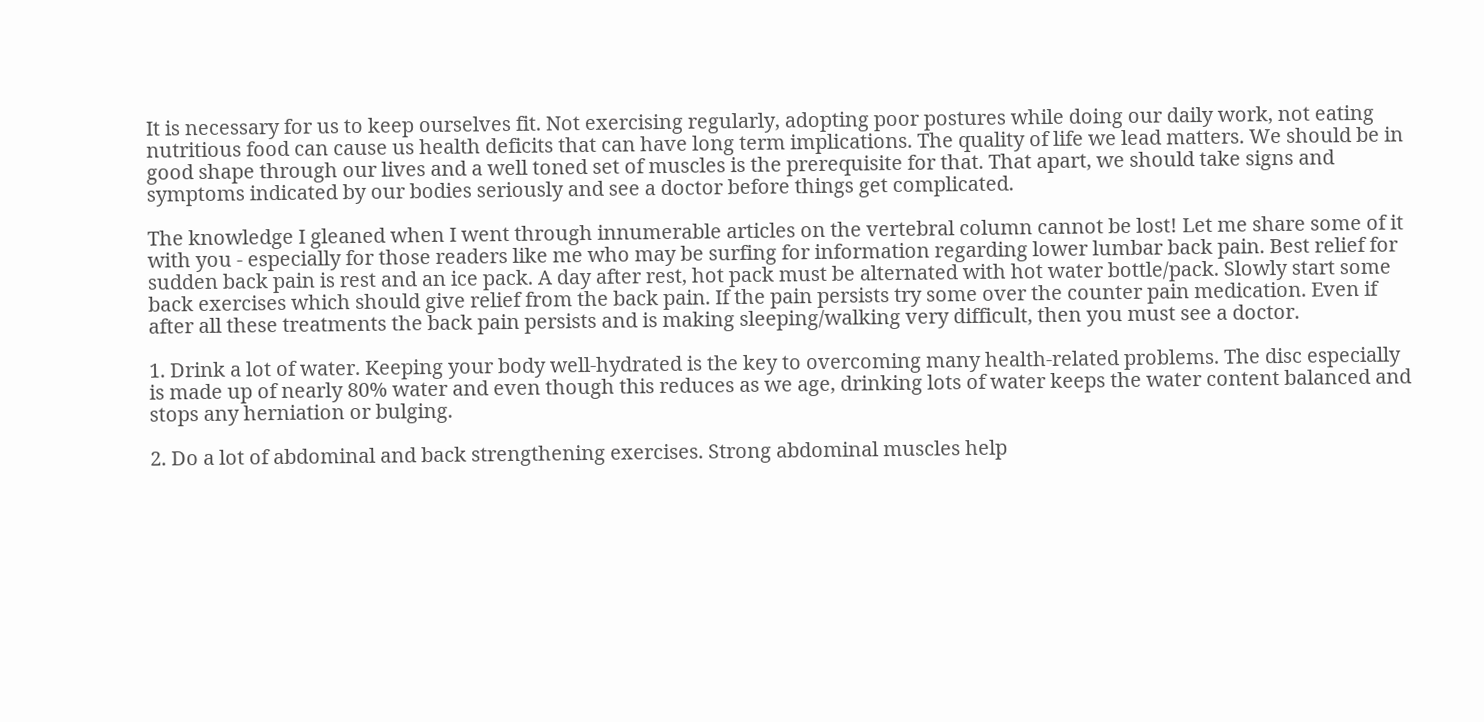It is necessary for us to keep ourselves fit. Not exercising regularly, adopting poor postures while doing our daily work, not eating nutritious food can cause us health deficits that can have long term implications. The quality of life we lead matters. We should be in good shape through our lives and a well toned set of muscles is the prerequisite for that. That apart, we should take signs and symptoms indicated by our bodies seriously and see a doctor before things get complicated.

The knowledge I gleaned when I went through innumerable articles on the vertebral column cannot be lost! Let me share some of it with you - especially for those readers like me who may be surfing for information regarding lower lumbar back pain. Best relief for sudden back pain is rest and an ice pack. A day after rest, hot pack must be alternated with hot water bottle/pack. Slowly start some back exercises which should give relief from the back pain. If the pain persists try some over the counter pain medication. Even if after all these treatments the back pain persists and is making sleeping/walking very difficult, then you must see a doctor.

1. Drink a lot of water. Keeping your body well-hydrated is the key to overcoming many health-related problems. The disc especially is made up of nearly 80% water and even though this reduces as we age, drinking lots of water keeps the water content balanced and stops any herniation or bulging.

2. Do a lot of abdominal and back strengthening exercises. Strong abdominal muscles help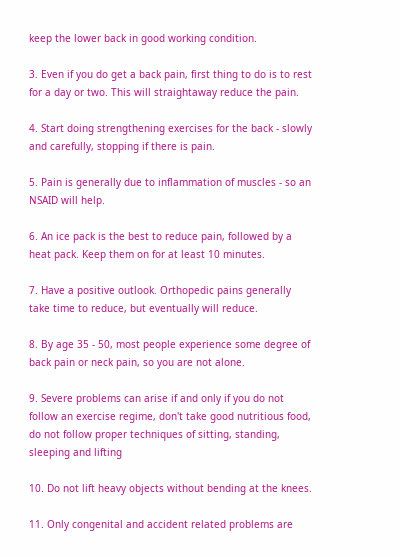keep the lower back in good working condition.

3. Even if you do get a back pain, first thing to do is to rest for a day or two. This will straightaway reduce the pain.

4. Start doing strengthening exercises for the back - slowly and carefully, stopping if there is pain.

5. Pain is generally due to inflammation of muscles - so an NSAID will help.

6. An ice pack is the best to reduce pain, followed by a heat pack. Keep them on for at least 10 minutes.

7. Have a positive outlook. Orthopedic pains generally take time to reduce, but eventually will reduce.

8. By age 35 - 50, most people experience some degree of back pain or neck pain, so you are not alone.

9. Severe problems can arise if and only if you do not follow an exercise regime, don't take good nutritious food, do not follow proper techniques of sitting, standing, sleeping and lifting

10. Do not lift heavy objects without bending at the knees.

11. Only congenital and accident related problems are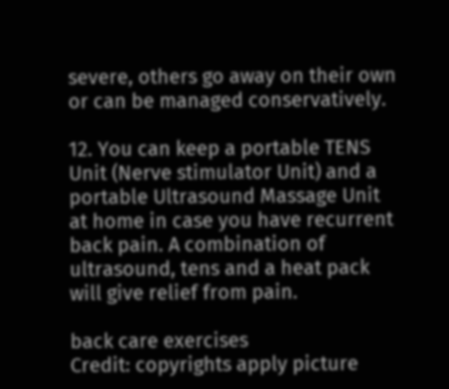severe, others go away on their own or can be managed conservatively.

12. You can keep a portable TENS Unit (Nerve stimulator Unit) and a portable Ultrasound Massage Unit at home in case you have recurrent back pain. A combination of ultrasound, tens and a heat pack will give relief from pain.

back care exercises
Credit: copyrights apply picture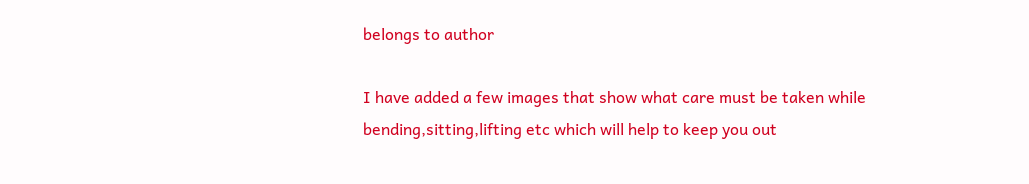belongs to author

I have added a few images that show what care must be taken while bending,sitting,lifting etc which will help to keep you out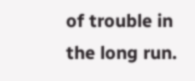of trouble in the long run.